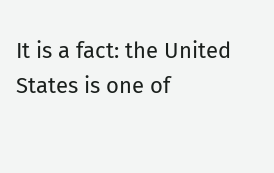It is a fact: the United States is one of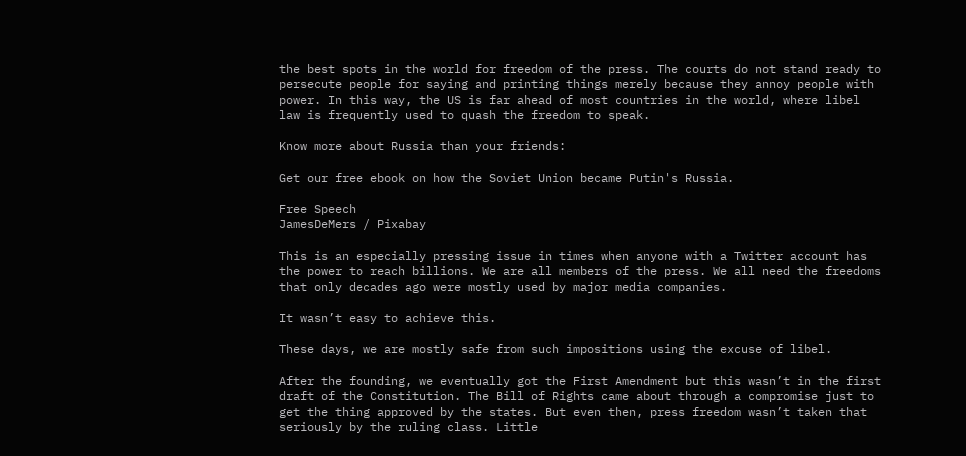the best spots in the world for freedom of the press. The courts do not stand ready to persecute people for saying and printing things merely because they annoy people with power. In this way, the US is far ahead of most countries in the world, where libel law is frequently used to quash the freedom to speak.

Know more about Russia than your friends:

Get our free ebook on how the Soviet Union became Putin's Russia.

Free Speech
JamesDeMers / Pixabay

This is an especially pressing issue in times when anyone with a Twitter account has the power to reach billions. We are all members of the press. We all need the freedoms that only decades ago were mostly used by major media companies.

It wasn’t easy to achieve this.

These days, we are mostly safe from such impositions using the excuse of libel.

After the founding, we eventually got the First Amendment but this wasn’t in the first draft of the Constitution. The Bill of Rights came about through a compromise just to get the thing approved by the states. But even then, press freedom wasn’t taken that seriously by the ruling class. Little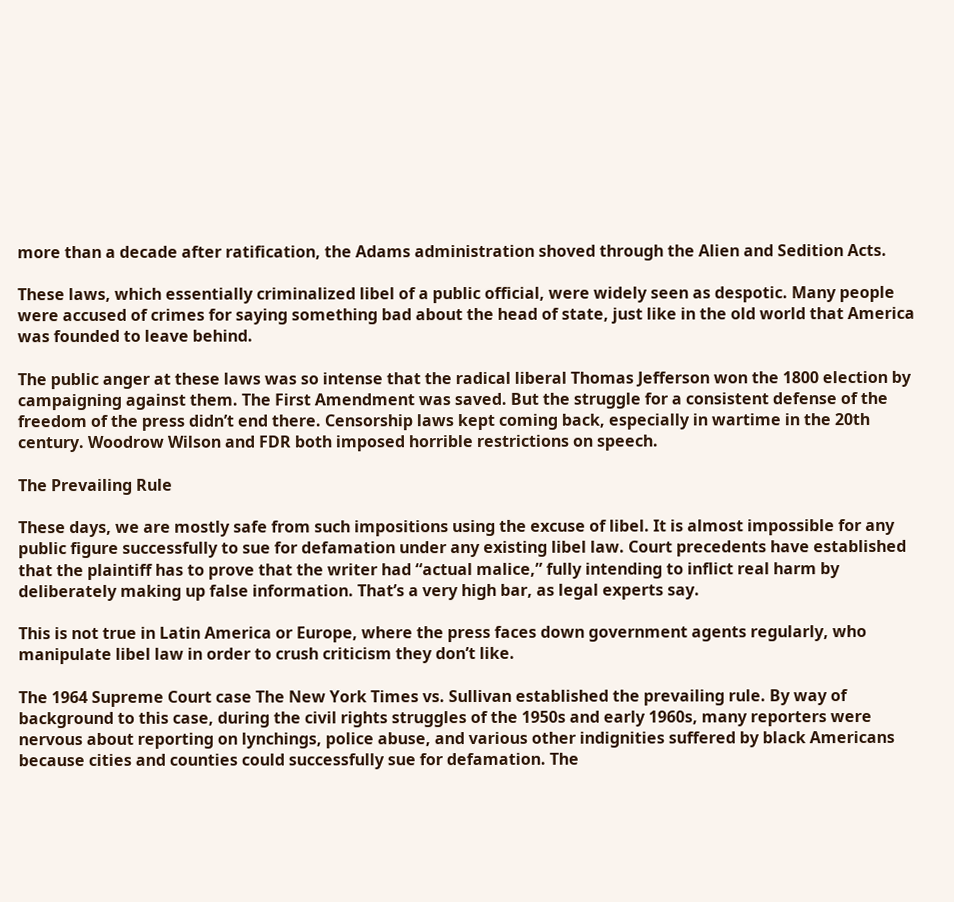more than a decade after ratification, the Adams administration shoved through the Alien and Sedition Acts.

These laws, which essentially criminalized libel of a public official, were widely seen as despotic. Many people were accused of crimes for saying something bad about the head of state, just like in the old world that America was founded to leave behind.

The public anger at these laws was so intense that the radical liberal Thomas Jefferson won the 1800 election by campaigning against them. The First Amendment was saved. But the struggle for a consistent defense of the freedom of the press didn’t end there. Censorship laws kept coming back, especially in wartime in the 20th century. Woodrow Wilson and FDR both imposed horrible restrictions on speech.

The Prevailing Rule

These days, we are mostly safe from such impositions using the excuse of libel. It is almost impossible for any public figure successfully to sue for defamation under any existing libel law. Court precedents have established that the plaintiff has to prove that the writer had “actual malice,” fully intending to inflict real harm by deliberately making up false information. That’s a very high bar, as legal experts say.

This is not true in Latin America or Europe, where the press faces down government agents regularly, who manipulate libel law in order to crush criticism they don’t like.

The 1964 Supreme Court case The New York Times vs. Sullivan established the prevailing rule. By way of background to this case, during the civil rights struggles of the 1950s and early 1960s, many reporters were nervous about reporting on lynchings, police abuse, and various other indignities suffered by black Americans because cities and counties could successfully sue for defamation. The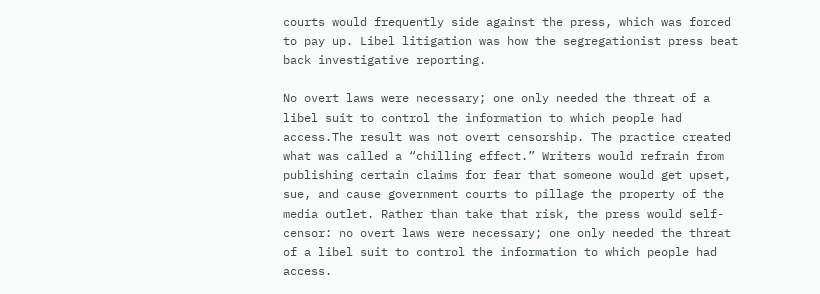courts would frequently side against the press, which was forced to pay up. Libel litigation was how the segregationist press beat back investigative reporting.

No overt laws were necessary; one only needed the threat of a libel suit to control the information to which people had access.The result was not overt censorship. The practice created what was called a “chilling effect.” Writers would refrain from publishing certain claims for fear that someone would get upset, sue, and cause government courts to pillage the property of the media outlet. Rather than take that risk, the press would self-censor: no overt laws were necessary; one only needed the threat of a libel suit to control the information to which people had access.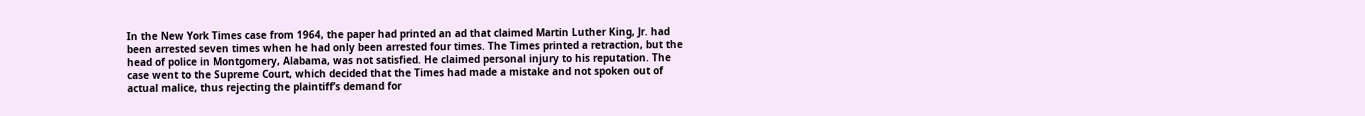In the New York Times case from 1964, the paper had printed an ad that claimed Martin Luther King, Jr. had been arrested seven times when he had only been arrested four times. The Times printed a retraction, but the head of police in Montgomery, Alabama, was not satisfied. He claimed personal injury to his reputation. The case went to the Supreme Court, which decided that the Times had made a mistake and not spoken out of actual malice, thus rejecting the plaintiff’s demand for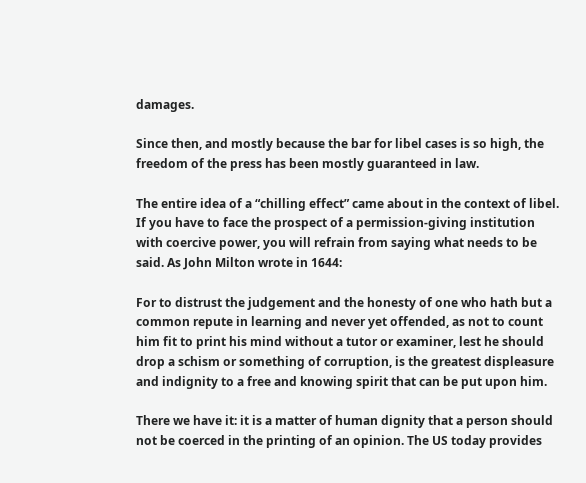damages.

Since then, and mostly because the bar for libel cases is so high, the freedom of the press has been mostly guaranteed in law.

The entire idea of a “chilling effect” came about in the context of libel. If you have to face the prospect of a permission-giving institution with coercive power, you will refrain from saying what needs to be said. As John Milton wrote in 1644:

For to distrust the judgement and the honesty of one who hath but a common repute in learning and never yet offended, as not to count him fit to print his mind without a tutor or examiner, lest he should drop a schism or something of corruption, is the greatest displeasure and indignity to a free and knowing spirit that can be put upon him.

There we have it: it is a matter of human dignity that a person should not be coerced in the printing of an opinion. The US today provides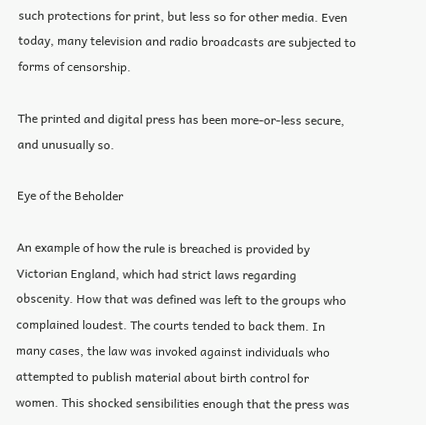such protections for print, but less so for other media. Even today, many television and radio broadcasts are subjected to forms of censorship.

The printed and digital press has been more-or-less secure, and unusually so.

Eye of the Beholder

An example of how the rule is breached is provided by Victorian England, which had strict laws regarding obscenity. How that was defined was left to the groups who complained loudest. The courts tended to back them. In many cases, the law was invoked against individuals who attempted to publish material about birth control for women. This shocked sensibilities enough that the press was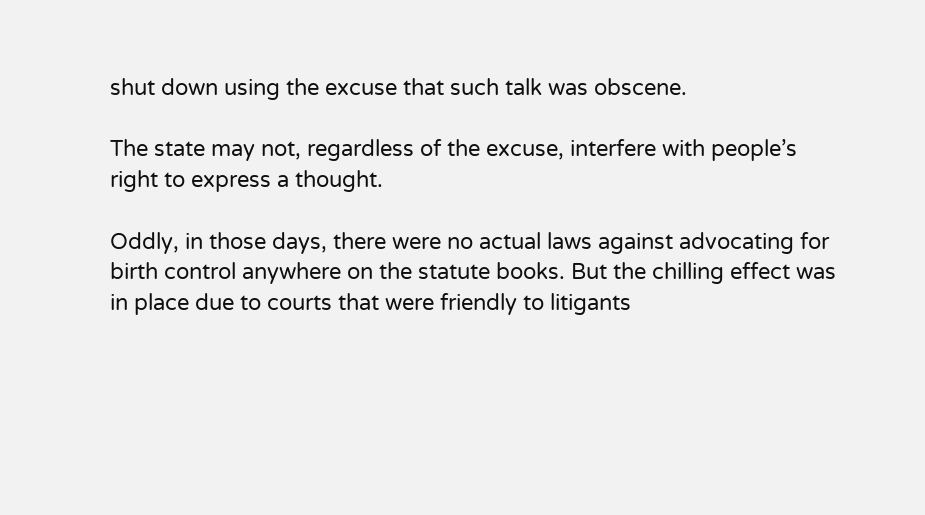shut down using the excuse that such talk was obscene.

The state may not, regardless of the excuse, interfere with people’s right to express a thought.

Oddly, in those days, there were no actual laws against advocating for birth control anywhere on the statute books. But the chilling effect was in place due to courts that were friendly to litigants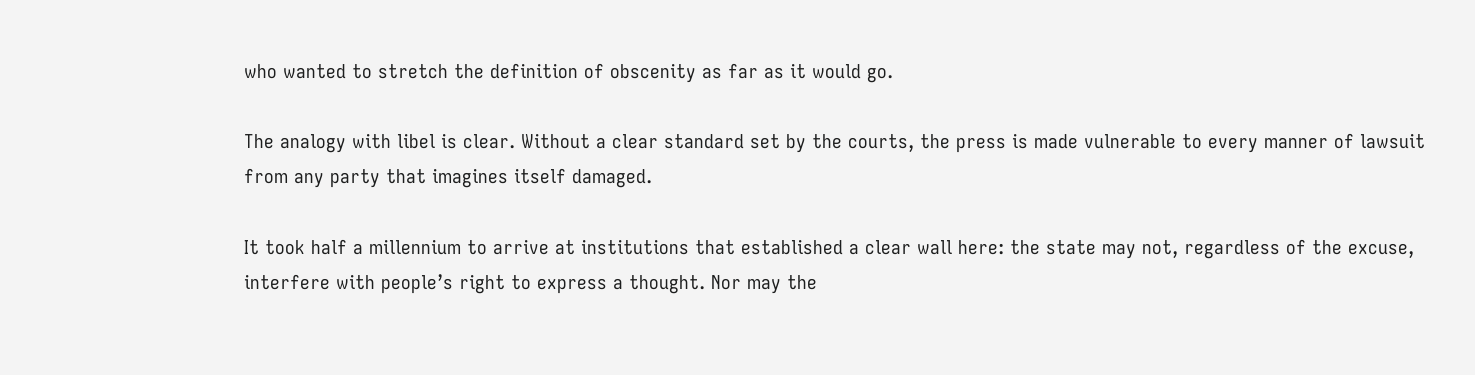who wanted to stretch the definition of obscenity as far as it would go.

The analogy with libel is clear. Without a clear standard set by the courts, the press is made vulnerable to every manner of lawsuit from any party that imagines itself damaged.

It took half a millennium to arrive at institutions that established a clear wall here: the state may not, regardless of the excuse, interfere with people’s right to express a thought. Nor may the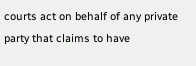courts act on behalf of any private party that claims to have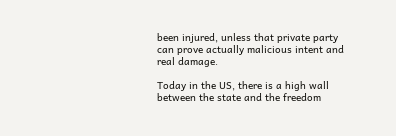been injured, unless that private party can prove actually malicious intent and real damage.

Today in the US, there is a high wall between the state and the freedom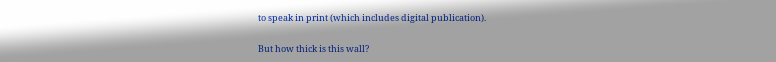to speak in print (which includes digital publication).

But how thick is this wall?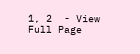1, 2  - View Full Page